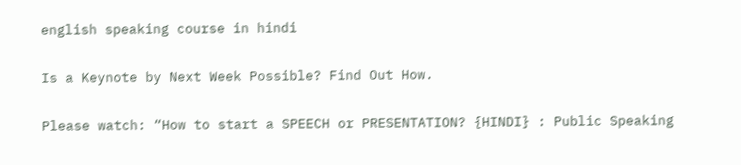english speaking course in hindi

Is a Keynote by Next Week Possible? Find Out How.

Please watch: “How to start a SPEECH or PRESENTATION? {HINDI} : Public Speaking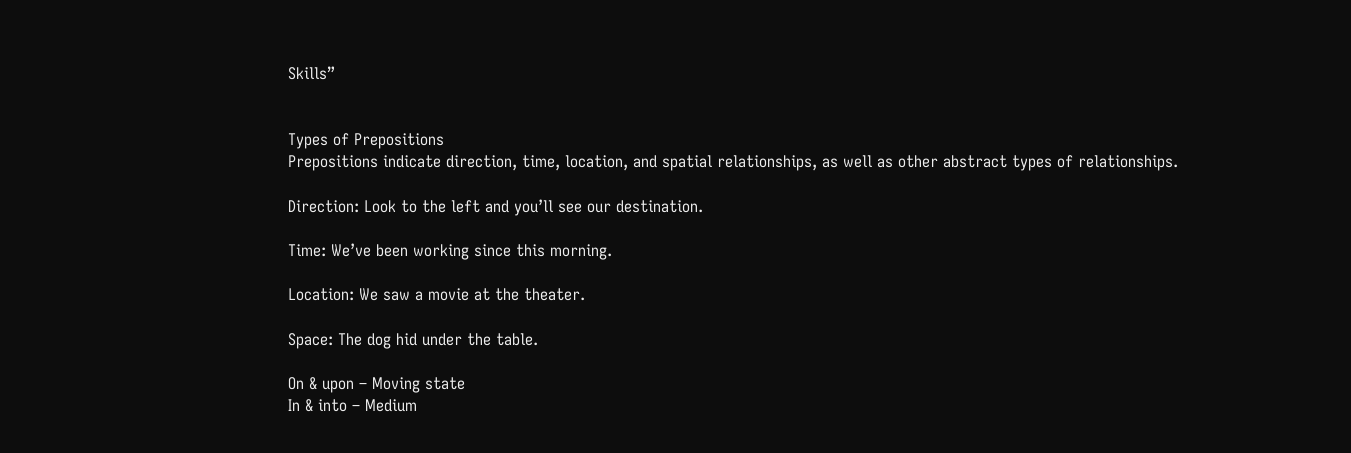Skills”


Types of Prepositions
Prepositions indicate direction, time, location, and spatial relationships, as well as other abstract types of relationships.

Direction: Look to the left and you’ll see our destination.

Time: We’ve been working since this morning.

Location: We saw a movie at the theater.

Space: The dog hid under the table.

On & upon – Moving state
In & into – Medium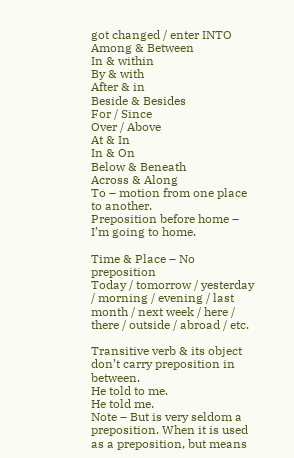got changed / enter INTO
Among & Between
In & within
By & with
After & in
Beside & Besides
For / Since
Over / Above
At & In
In & On
Below & Beneath
Across & Along
To – motion from one place to another.
Preposition before home – I’m going to home.

Time & Place – No preposition
Today / tomorrow / yesterday / morning / evening / last month / next week / here / there / outside / abroad / etc.

Transitive verb & its object don’t carry preposition in between.
He told to me.
He told me.
Note – But is very seldom a preposition. When it is used as a preposition, but means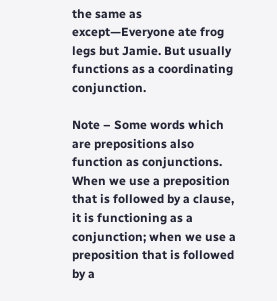the same as except—Everyone ate frog legs but Jamie. But usually functions as a coordinating conjunction.

Note – Some words which are prepositions also function as conjunctions. When we use a preposition that is followed by a clause, it is functioning as a conjunction; when we use a preposition that is followed by a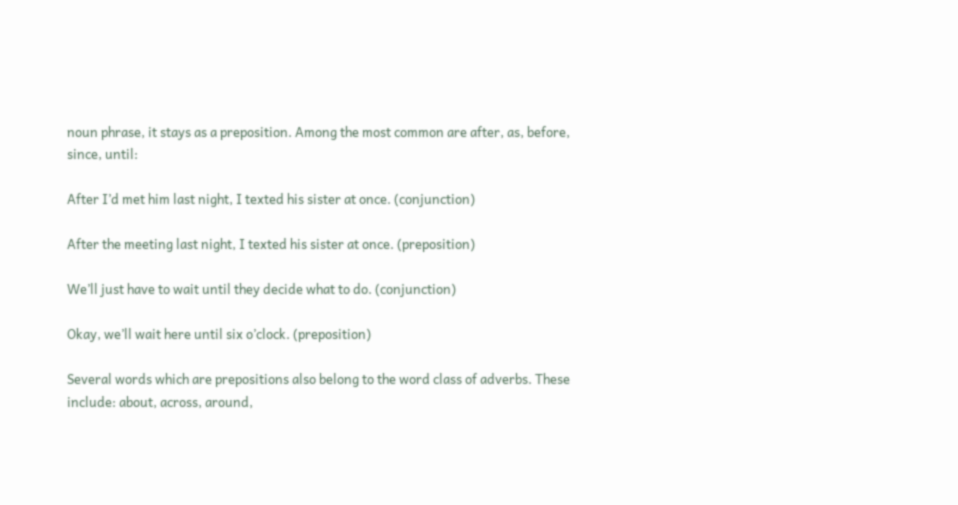noun phrase, it stays as a preposition. Among the most common are after, as, before, since, until:

After I’d met him last night, I texted his sister at once. (conjunction)

After the meeting last night, I texted his sister at once. (preposition)

We’ll just have to wait until they decide what to do. (conjunction)

Okay, we’ll wait here until six o’clock. (preposition)

Several words which are prepositions also belong to the word class of adverbs. These include: about, across, around,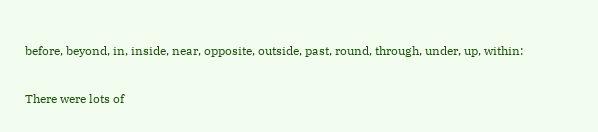before, beyond, in, inside, near, opposite, outside, past, round, through, under, up, within:

There were lots of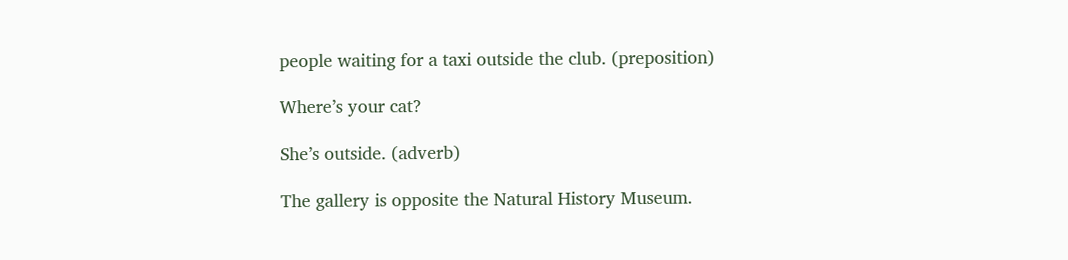people waiting for a taxi outside the club. (preposition)

Where’s your cat?

She’s outside. (adverb)

The gallery is opposite the Natural History Museum.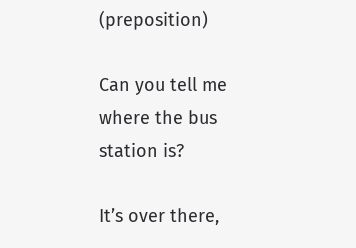(preposition)

Can you tell me where the bus station is?

It’s over there,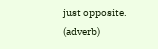just opposite. (adverb)